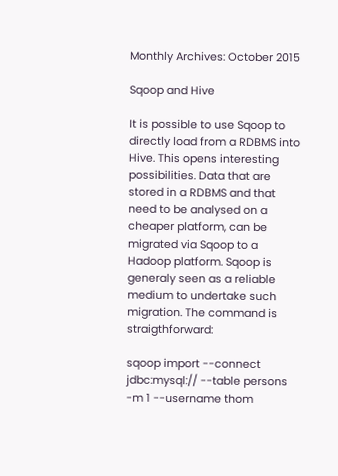Monthly Archives: October 2015

Sqoop and Hive

It is possible to use Sqoop to directly load from a RDBMS into Hive. This opens interesting possibilities. Data that are stored in a RDBMS and that need to be analysed on a cheaper platform, can be migrated via Sqoop to a Hadoop platform. Sqoop is generaly seen as a reliable medium to undertake such migration. The command is straigthforward:

sqoop import --connect jdbc:mysql:// --table persons -m 1 --username thom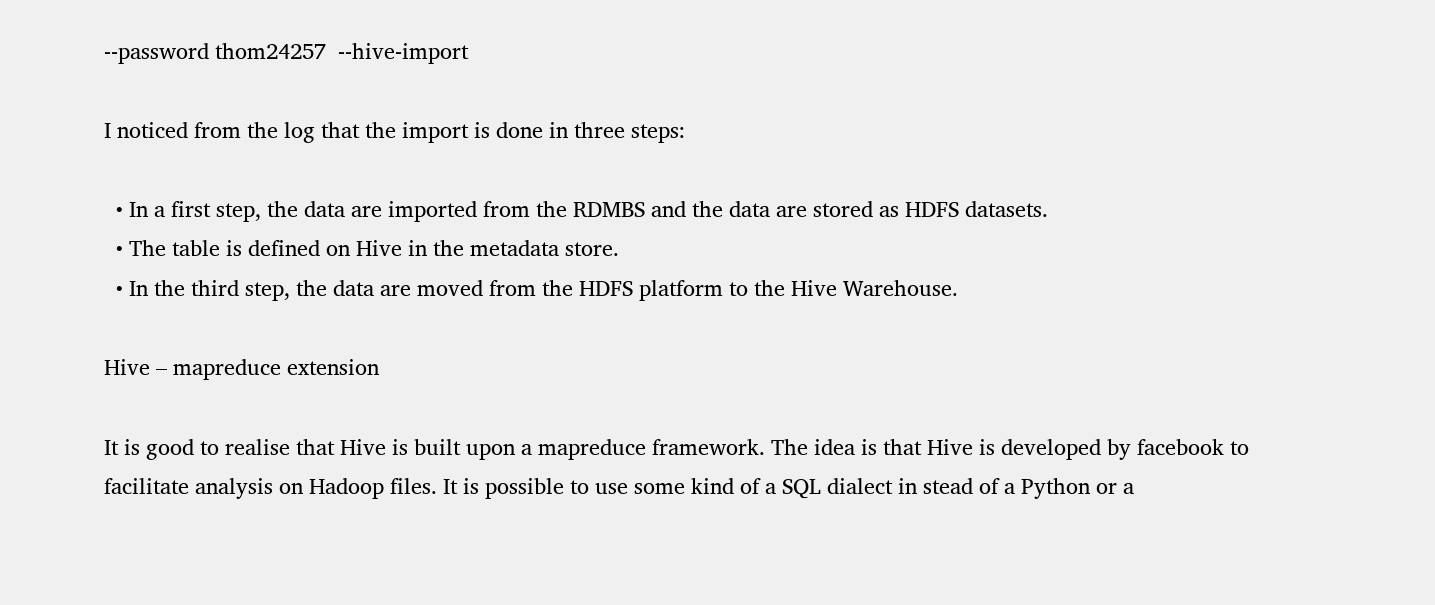--password thom24257  --hive-import

I noticed from the log that the import is done in three steps:

  • In a first step, the data are imported from the RDMBS and the data are stored as HDFS datasets.
  • The table is defined on Hive in the metadata store.
  • In the third step, the data are moved from the HDFS platform to the Hive Warehouse.

Hive – mapreduce extension

It is good to realise that Hive is built upon a mapreduce framework. The idea is that Hive is developed by facebook to facilitate analysis on Hadoop files. It is possible to use some kind of a SQL dialect in stead of a Python or a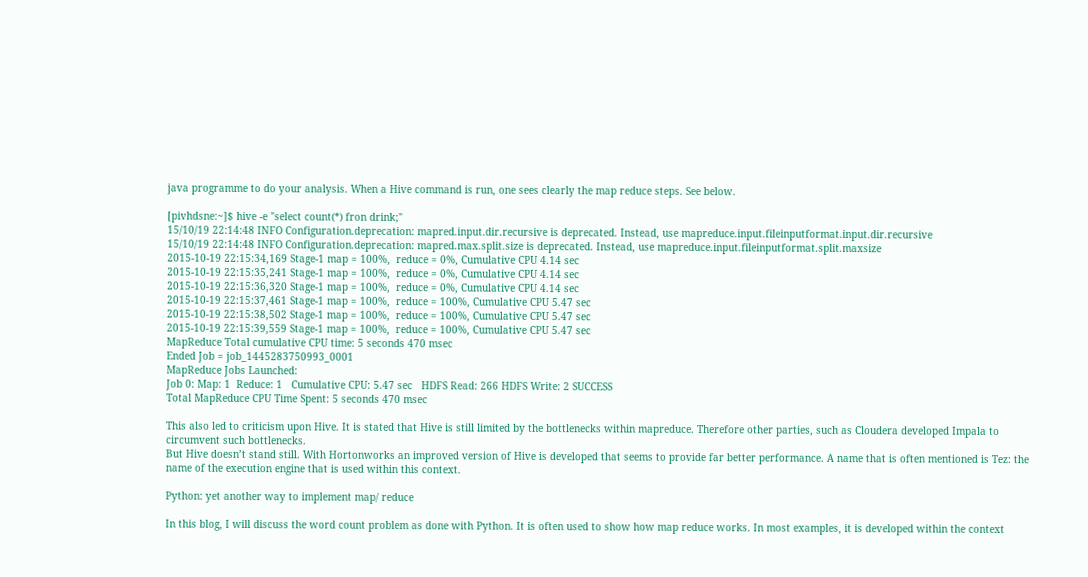java programme to do your analysis. When a Hive command is run, one sees clearly the map reduce steps. See below.

[pivhdsne:~]$ hive -e "select count(*) fron drink;"
15/10/19 22:14:48 INFO Configuration.deprecation: mapred.input.dir.recursive is deprecated. Instead, use mapreduce.input.fileinputformat.input.dir.recursive
15/10/19 22:14:48 INFO Configuration.deprecation: mapred.max.split.size is deprecated. Instead, use mapreduce.input.fileinputformat.split.maxsize
2015-10-19 22:15:34,169 Stage-1 map = 100%,  reduce = 0%, Cumulative CPU 4.14 sec
2015-10-19 22:15:35,241 Stage-1 map = 100%,  reduce = 0%, Cumulative CPU 4.14 sec
2015-10-19 22:15:36,320 Stage-1 map = 100%,  reduce = 0%, Cumulative CPU 4.14 sec
2015-10-19 22:15:37,461 Stage-1 map = 100%,  reduce = 100%, Cumulative CPU 5.47 sec
2015-10-19 22:15:38,502 Stage-1 map = 100%,  reduce = 100%, Cumulative CPU 5.47 sec
2015-10-19 22:15:39,559 Stage-1 map = 100%,  reduce = 100%, Cumulative CPU 5.47 sec
MapReduce Total cumulative CPU time: 5 seconds 470 msec
Ended Job = job_1445283750993_0001
MapReduce Jobs Launched:
Job 0: Map: 1  Reduce: 1   Cumulative CPU: 5.47 sec   HDFS Read: 266 HDFS Write: 2 SUCCESS
Total MapReduce CPU Time Spent: 5 seconds 470 msec

This also led to criticism upon Hive. It is stated that Hive is still limited by the bottlenecks within mapreduce. Therefore other parties, such as Cloudera developed Impala to circumvent such bottlenecks.
But Hive doesn’t stand still. With Hortonworks an improved version of Hive is developed that seems to provide far better performance. A name that is often mentioned is Tez: the name of the execution engine that is used within this context.

Python: yet another way to implement map/ reduce

In this blog, I will discuss the word count problem as done with Python. It is often used to show how map reduce works. In most examples, it is developed within the context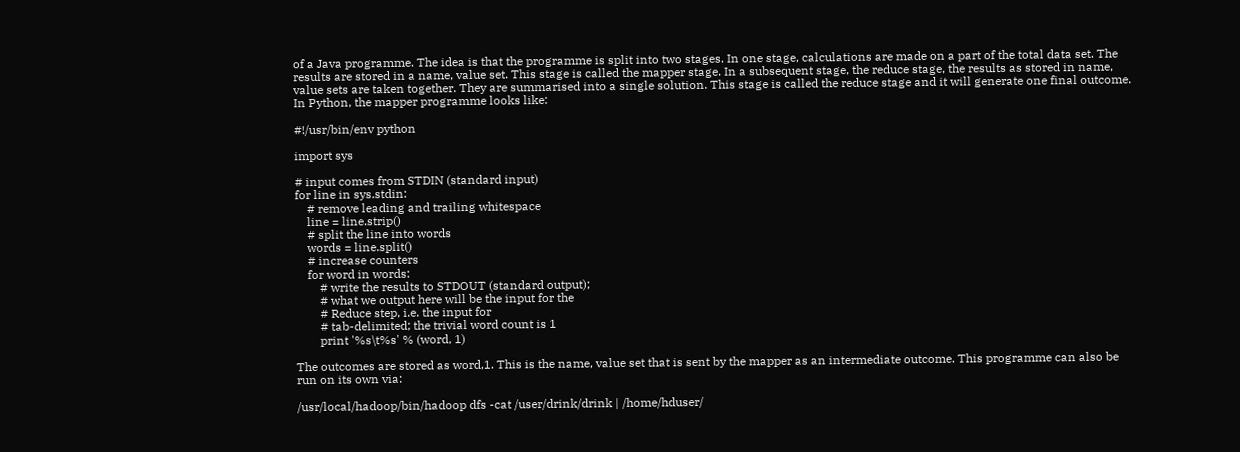of a Java programme. The idea is that the programme is split into two stages. In one stage, calculations are made on a part of the total data set. The results are stored in a name, value set. This stage is called the mapper stage. In a subsequent stage, the reduce stage, the results as stored in name, value sets are taken together. They are summarised into a single solution. This stage is called the reduce stage and it will generate one final outcome.
In Python, the mapper programme looks like:

#!/usr/bin/env python

import sys

# input comes from STDIN (standard input)
for line in sys.stdin:
    # remove leading and trailing whitespace
    line = line.strip()
    # split the line into words
    words = line.split()
    # increase counters
    for word in words:
        # write the results to STDOUT (standard output);
        # what we output here will be the input for the
        # Reduce step, i.e. the input for
        # tab-delimited; the trivial word count is 1
        print '%s\t%s' % (word, 1)

The outcomes are stored as word,1. This is the name, value set that is sent by the mapper as an intermediate outcome. This programme can also be run on its own via:

/usr/local/hadoop/bin/hadoop dfs -cat /user/drink/drink | /home/hduser/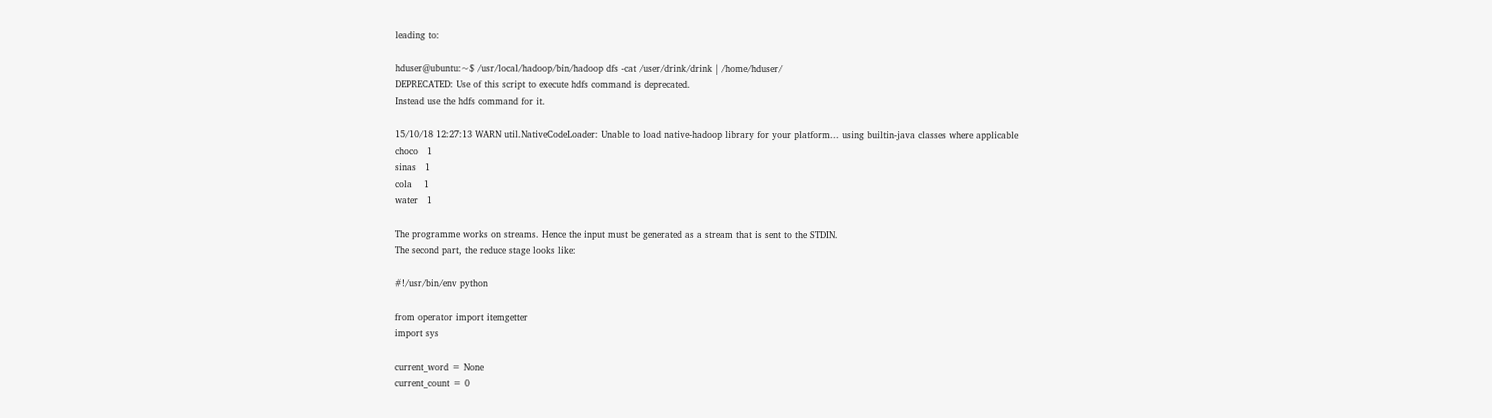leading to:

hduser@ubuntu:~$ /usr/local/hadoop/bin/hadoop dfs -cat /user/drink/drink | /home/hduser/
DEPRECATED: Use of this script to execute hdfs command is deprecated.
Instead use the hdfs command for it.

15/10/18 12:27:13 WARN util.NativeCodeLoader: Unable to load native-hadoop library for your platform... using builtin-java classes where applicable
choco   1
sinas   1
cola    1
water   1

The programme works on streams. Hence the input must be generated as a stream that is sent to the STDIN.
The second part, the reduce stage looks like:

#!/usr/bin/env python

from operator import itemgetter
import sys

current_word = None
current_count = 0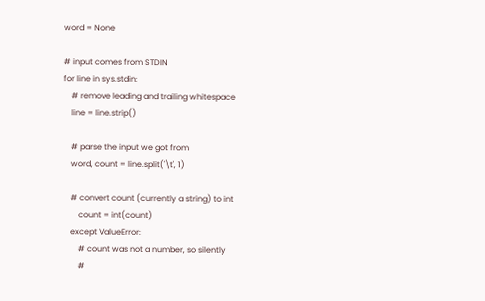word = None

# input comes from STDIN
for line in sys.stdin:
    # remove leading and trailing whitespace
    line = line.strip()

    # parse the input we got from
    word, count = line.split('\t', 1)

    # convert count (currently a string) to int
        count = int(count)
    except ValueError:
        # count was not a number, so silently
        #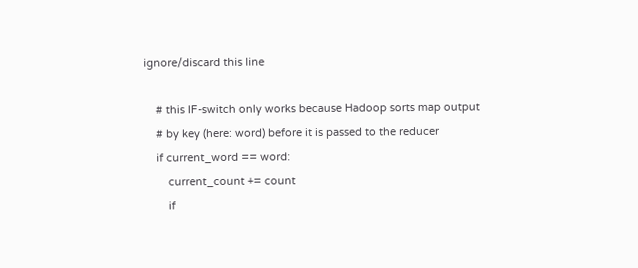ignore/discard this line

    # this IF-switch only works because Hadoop sorts map output
    # by key (here: word) before it is passed to the reducer
    if current_word == word:
        current_count += count
        if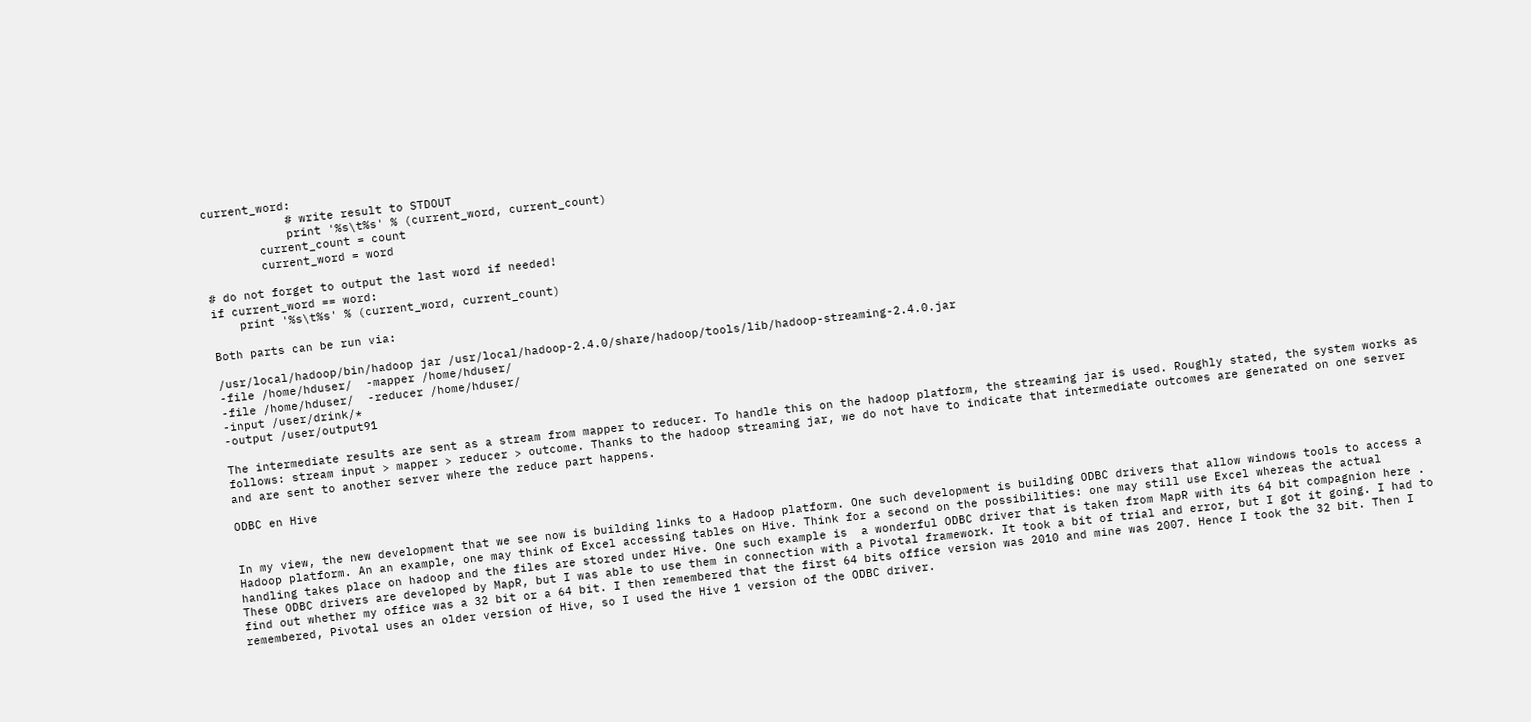current_word:
            # write result to STDOUT
            print '%s\t%s' % (current_word, current_count)
        current_count = count
        current_word = word

# do not forget to output the last word if needed!
if current_word == word:
    print '%s\t%s' % (current_word, current_count)

Both parts can be run via:

/usr/local/hadoop/bin/hadoop jar /usr/local/hadoop-2.4.0/share/hadoop/tools/lib/hadoop-streaming-2.4.0.jar
-file /home/hduser/  -mapper /home/hduser/
-file /home/hduser/  -reducer /home/hduser/
-input /user/drink/*
-output /user/output91

The intermediate results are sent as a stream from mapper to reducer. To handle this on the hadoop platform, the streaming jar is used. Roughly stated, the system works as follows: stream input > mapper > reducer > outcome. Thanks to the hadoop streaming jar, we do not have to indicate that intermediate outcomes are generated on one server and are sent to another server where the reduce part happens.

ODBC en Hive


In my view, the new development that we see now is building links to a Hadoop platform. One such development is building ODBC drivers that allow windows tools to access a Hadoop platform. An an example, one may think of Excel accessing tables on Hive. Think for a second on the possibilities: one may still use Excel whereas the actual handling takes place on hadoop and the files are stored under Hive. One such example is  a wonderful ODBC driver that is taken from MapR with its 64 bit compagnion here . These ODBC drivers are developed by MapR, but I was able to use them in connection with a Pivotal framework. It took a bit of trial and error, but I got it going. I had to find out whether my office was a 32 bit or a 64 bit. I then remembered that the first 64 bits office version was 2010 and mine was 2007. Hence I took the 32 bit. Then I remembered, Pivotal uses an older version of Hive, so I used the Hive 1 version of the ODBC driver.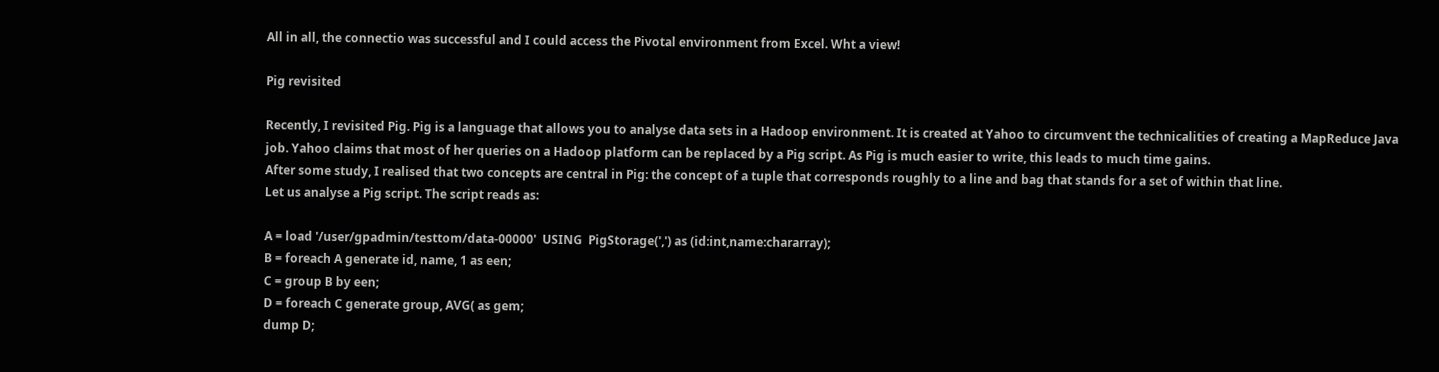All in all, the connectio was successful and I could access the Pivotal environment from Excel. Wht a view!

Pig revisited

Recently, I revisited Pig. Pig is a language that allows you to analyse data sets in a Hadoop environment. It is created at Yahoo to circumvent the technicalities of creating a MapReduce Java job. Yahoo claims that most of her queries on a Hadoop platform can be replaced by a Pig script. As Pig is much easier to write, this leads to much time gains.
After some study, I realised that two concepts are central in Pig: the concept of a tuple that corresponds roughly to a line and bag that stands for a set of within that line.
Let us analyse a Pig script. The script reads as:

A = load '/user/gpadmin/testtom/data-00000'  USING  PigStorage(',') as (id:int,name:chararray);
B = foreach A generate id, name, 1 as een;
C = group B by een;
D = foreach C generate group, AVG( as gem;
dump D;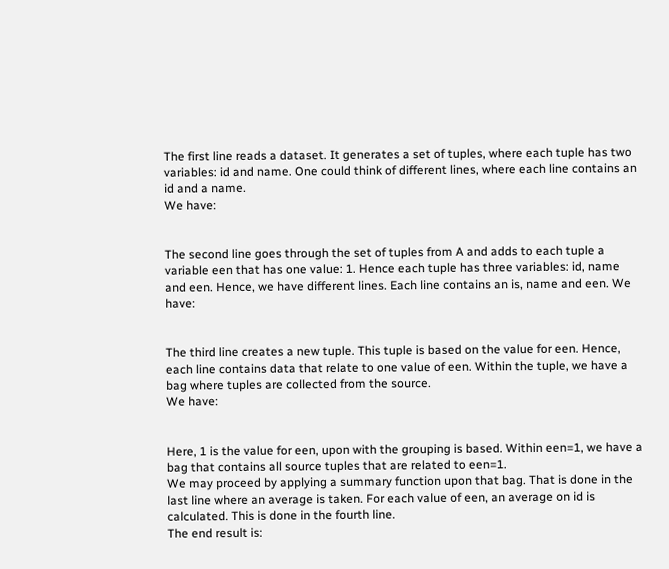The first line reads a dataset. It generates a set of tuples, where each tuple has two variables: id and name. One could think of different lines, where each line contains an id and a name.
We have:


The second line goes through the set of tuples from A and adds to each tuple a variable een that has one value: 1. Hence each tuple has three variables: id, name and een. Hence, we have different lines. Each line contains an is, name and een. We have:


The third line creates a new tuple. This tuple is based on the value for een. Hence, each line contains data that relate to one value of een. Within the tuple, we have a bag where tuples are collected from the source.
We have:


Here, 1 is the value for een, upon with the grouping is based. Within een=1, we have a bag that contains all source tuples that are related to een=1.
We may proceed by applying a summary function upon that bag. That is done in the last line where an average is taken. For each value of een, an average on id is calculated. This is done in the fourth line.
The end result is: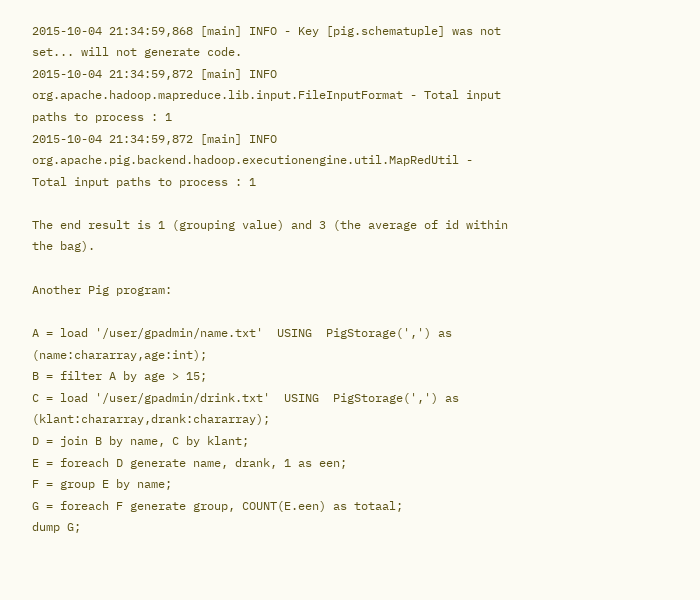2015-10-04 21:34:59,868 [main] INFO - Key [pig.schematuple] was not set... will not generate code.
2015-10-04 21:34:59,872 [main] INFO  org.apache.hadoop.mapreduce.lib.input.FileInputFormat - Total input paths to process : 1
2015-10-04 21:34:59,872 [main] INFO  org.apache.pig.backend.hadoop.executionengine.util.MapRedUtil - Total input paths to process : 1

The end result is 1 (grouping value) and 3 (the average of id within the bag).

Another Pig program:

A = load '/user/gpadmin/name.txt'  USING  PigStorage(',') as (name:chararray,age:int);
B = filter A by age > 15;
C = load '/user/gpadmin/drink.txt'  USING  PigStorage(',') as (klant:chararray,drank:chararray);
D = join B by name, C by klant;
E = foreach D generate name, drank, 1 as een;
F = group E by name;
G = foreach F generate group, COUNT(E.een) as totaal;
dump G;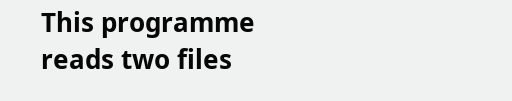This programme reads two files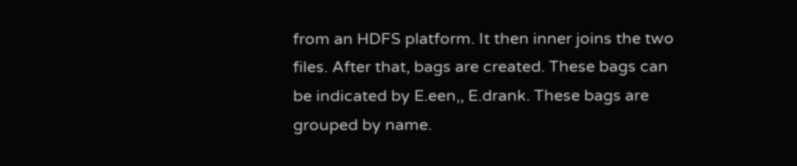from an HDFS platform. It then inner joins the two files. After that, bags are created. These bags can be indicated by E.een,, E.drank. These bags are grouped by name.